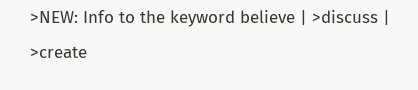>NEW: Info to the keyword believe | >discuss | >create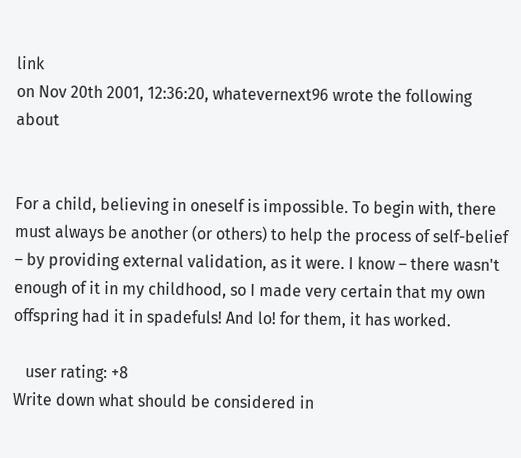link
on Nov 20th 2001, 12:36:20, whatevernext96 wrote the following about


For a child, believing in oneself is impossible. To begin with, there must always be another (or others) to help the process of self-belief – by providing external validation, as it were. I know – there wasn't enough of it in my childhood, so I made very certain that my own offspring had it in spadefuls! And lo! for them, it has worked.

   user rating: +8
Write down what should be considered in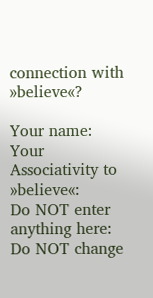connection with »believe«?

Your name:
Your Associativity to »believe«:
Do NOT enter anything here:
Do NOT change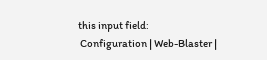this input field:
 Configuration | Web-Blaster |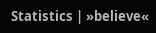Statistics | »believe«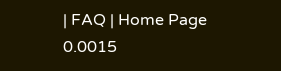| FAQ | Home Page
0.0015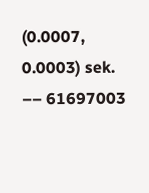(0.0007, 0.0003) sek. –– 61697003